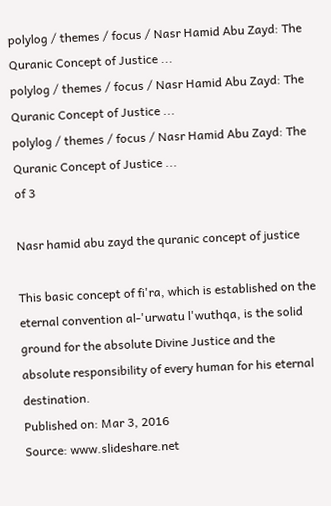polylog / themes / focus / Nasr Hamid Abu Zayd: The Quranic Concept of Justice ...
polylog / themes / focus / Nasr Hamid Abu Zayd: The Quranic Concept of Justice ...
polylog / themes / focus / Nasr Hamid Abu Zayd: The Quranic Concept of Justice ...
of 3

Nasr hamid abu zayd the quranic concept of justice

This basic concept of fi'ra, which is established on the eternal convention al-'urwatu l'wuthqa, is the solid ground for the absolute Divine Justice and the absolute responsibility of every human for his eternal destination.
Published on: Mar 3, 2016
Source: www.slideshare.net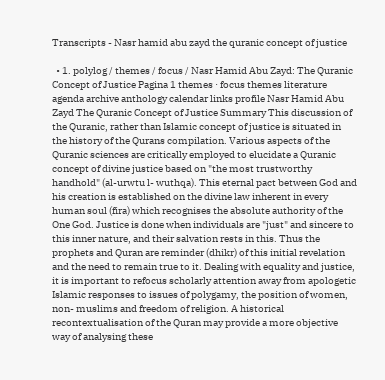Transcripts - Nasr hamid abu zayd the quranic concept of justice

  • 1. polylog / themes / focus / Nasr Hamid Abu Zayd: The Quranic Concept of Justice Pagina 1 themes · focus themes literature agenda archive anthology calendar links profile Nasr Hamid Abu Zayd The Quranic Concept of Justice Summary This discussion of the Quranic, rather than Islamic concept of justice is situated in the history of the Qurans compilation. Various aspects of the Quranic sciences are critically employed to elucidate a Quranic concept of divine justice based on "the most trustworthy handhold" (al-urwtu l- wuthqa). This eternal pact between God and his creation is established on the divine law inherent in every human soul (fira) which recognises the absolute authority of the One God. Justice is done when individuals are "just" and sincere to this inner nature, and their salvation rests in this. Thus the prophets and Quran are reminder (dhikr) of this initial revelation and the need to remain true to it. Dealing with equality and justice, it is important to refocus scholarly attention away from apologetic Islamic responses to issues of polygamy, the position of women, non- muslims and freedom of religion. A historical recontextualisation of the Quran may provide a more objective way of analysing these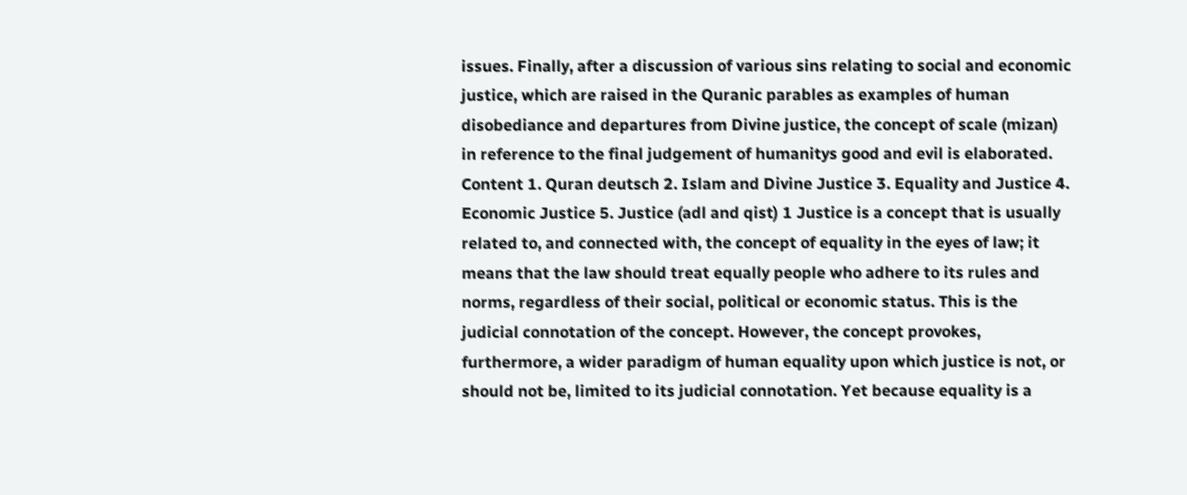issues. Finally, after a discussion of various sins relating to social and economic justice, which are raised in the Quranic parables as examples of human disobediance and departures from Divine justice, the concept of scale (mizan) in reference to the final judgement of humanitys good and evil is elaborated. Content 1. Quran deutsch 2. Islam and Divine Justice 3. Equality and Justice 4. Economic Justice 5. Justice (adl and qist) 1 Justice is a concept that is usually related to, and connected with, the concept of equality in the eyes of law; it means that the law should treat equally people who adhere to its rules and norms, regardless of their social, political or economic status. This is the judicial connotation of the concept. However, the concept provokes, furthermore, a wider paradigm of human equality upon which justice is not, or should not be, limited to its judicial connotation. Yet because equality is a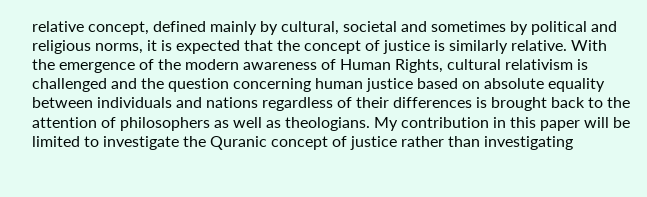relative concept, defined mainly by cultural, societal and sometimes by political and religious norms, it is expected that the concept of justice is similarly relative. With the emergence of the modern awareness of Human Rights, cultural relativism is challenged and the question concerning human justice based on absolute equality between individuals and nations regardless of their differences is brought back to the attention of philosophers as well as theologians. My contribution in this paper will be limited to investigate the Quranic concept of justice rather than investigating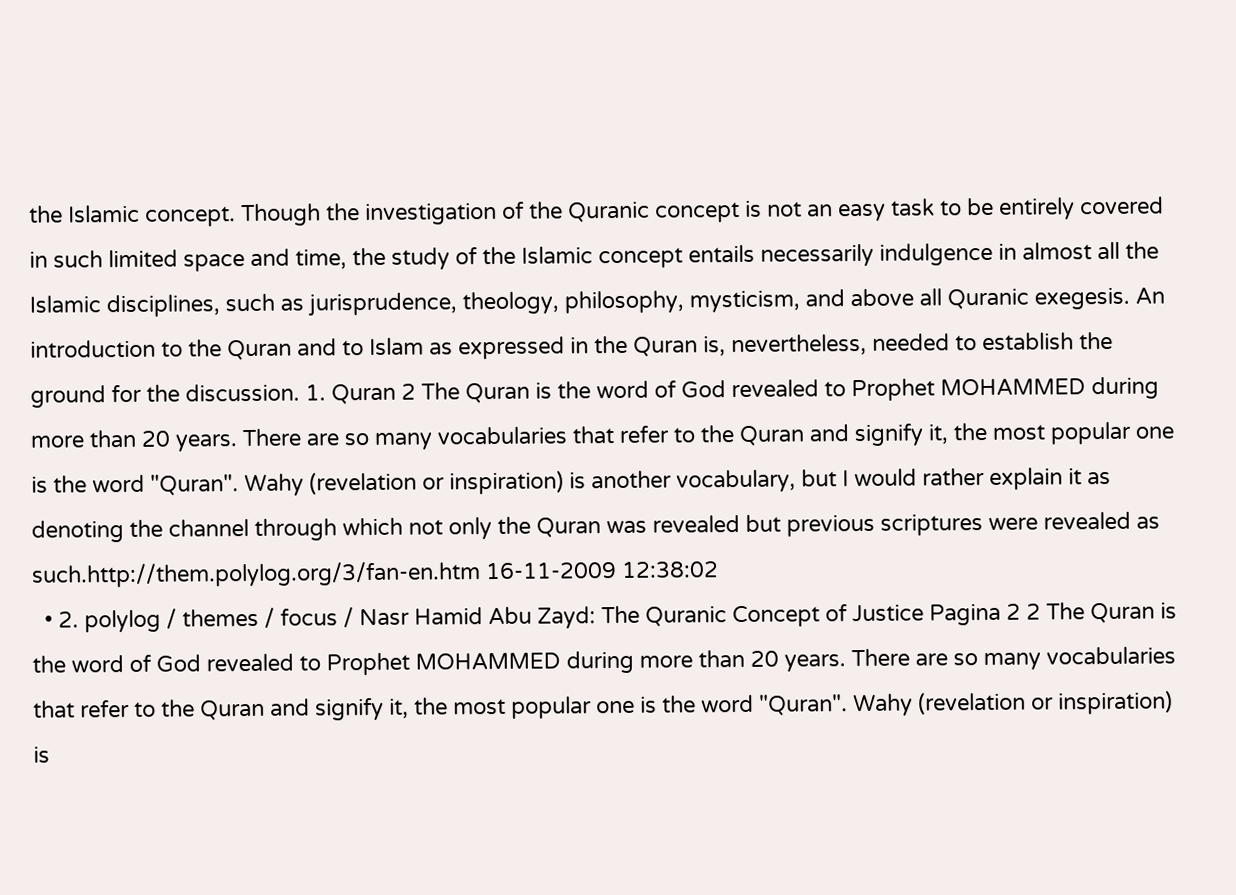the Islamic concept. Though the investigation of the Quranic concept is not an easy task to be entirely covered in such limited space and time, the study of the Islamic concept entails necessarily indulgence in almost all the Islamic disciplines, such as jurisprudence, theology, philosophy, mysticism, and above all Quranic exegesis. An introduction to the Quran and to Islam as expressed in the Quran is, nevertheless, needed to establish the ground for the discussion. 1. Quran 2 The Quran is the word of God revealed to Prophet MOHAMMED during more than 20 years. There are so many vocabularies that refer to the Quran and signify it, the most popular one is the word "Quran". Wahy (revelation or inspiration) is another vocabulary, but I would rather explain it as denoting the channel through which not only the Quran was revealed but previous scriptures were revealed as such.http://them.polylog.org/3/fan-en.htm 16-11-2009 12:38:02
  • 2. polylog / themes / focus / Nasr Hamid Abu Zayd: The Quranic Concept of Justice Pagina 2 2 The Quran is the word of God revealed to Prophet MOHAMMED during more than 20 years. There are so many vocabularies that refer to the Quran and signify it, the most popular one is the word "Quran". Wahy (revelation or inspiration) is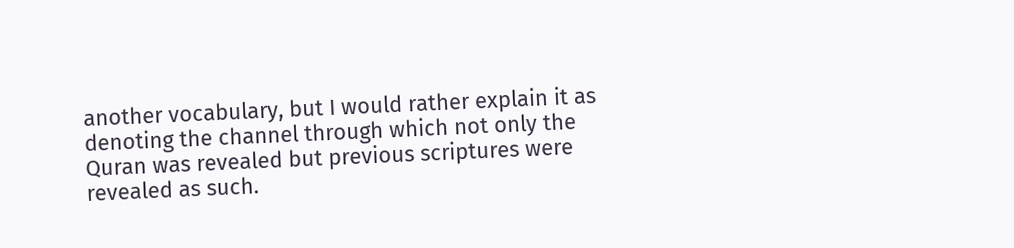another vocabulary, but I would rather explain it as denoting the channel through which not only the Quran was revealed but previous scriptures were revealed as such.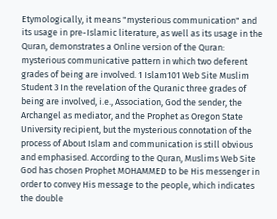Etymologically, it means "mysterious communication" and its usage in pre-Islamic literature, as well as its usage in the Quran, demonstrates a Online version of the Quran: mysterious communicative pattern in which two deferent grades of being are involved. 1 Islam101 Web Site Muslim Student 3 In the revelation of the Quranic three grades of being are involved, i.e., Association, God the sender, the Archangel as mediator, and the Prophet as Oregon State University recipient, but the mysterious connotation of the process of About Islam and communication is still obvious and emphasised. According to the Quran, Muslims Web Site God has chosen Prophet MOHAMMED to be His messenger in order to convey His message to the people, which indicates the double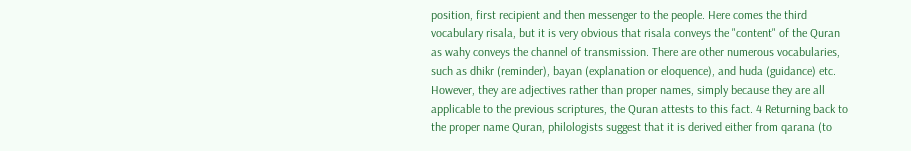position, first recipient and then messenger to the people. Here comes the third vocabulary risala, but it is very obvious that risala conveys the "content" of the Quran as wahy conveys the channel of transmission. There are other numerous vocabularies, such as dhikr (reminder), bayan (explanation or eloquence), and huda (guidance) etc. However, they are adjectives rather than proper names, simply because they are all applicable to the previous scriptures, the Quran attests to this fact. 4 Returning back to the proper name Quran, philologists suggest that it is derived either from qarana (to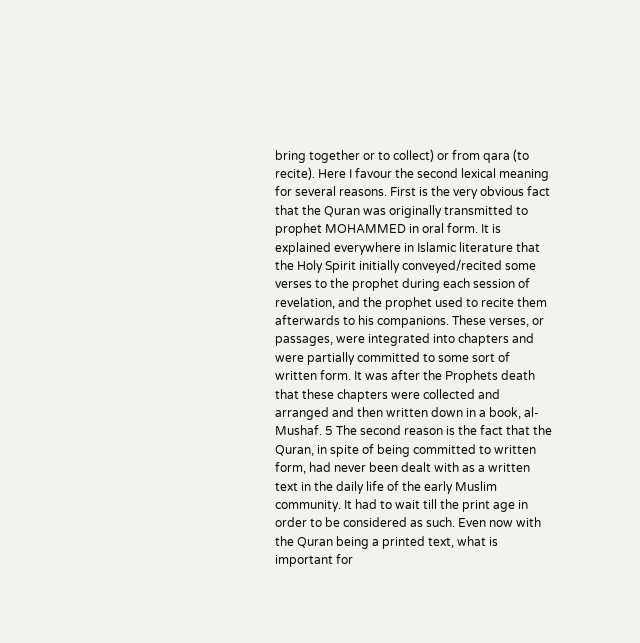bring together or to collect) or from qara (to recite). Here I favour the second lexical meaning for several reasons. First is the very obvious fact that the Quran was originally transmitted to prophet MOHAMMED in oral form. It is explained everywhere in Islamic literature that the Holy Spirit initially conveyed/recited some verses to the prophet during each session of revelation, and the prophet used to recite them afterwards to his companions. These verses, or passages, were integrated into chapters and were partially committed to some sort of written form. It was after the Prophets death that these chapters were collected and arranged and then written down in a book, al-Mushaf. 5 The second reason is the fact that the Quran, in spite of being committed to written form, had never been dealt with as a written text in the daily life of the early Muslim community. It had to wait till the print age in order to be considered as such. Even now with the Quran being a printed text, what is important for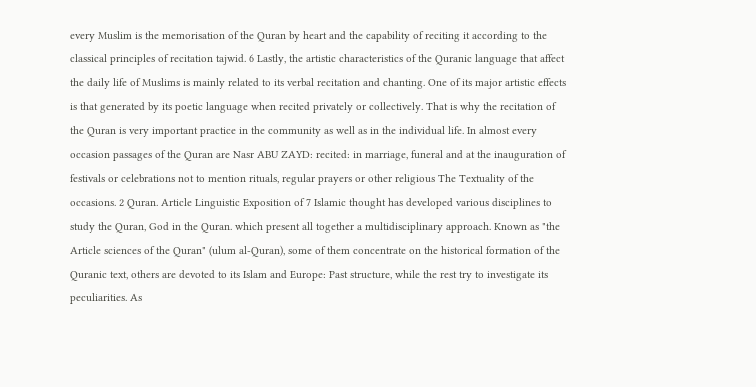every Muslim is the memorisation of the Quran by heart and the capability of reciting it according to the classical principles of recitation tajwid. 6 Lastly, the artistic characteristics of the Quranic language that affect the daily life of Muslims is mainly related to its verbal recitation and chanting. One of its major artistic effects is that generated by its poetic language when recited privately or collectively. That is why the recitation of the Quran is very important practice in the community as well as in the individual life. In almost every occasion passages of the Quran are Nasr ABU ZAYD: recited: in marriage, funeral and at the inauguration of festivals or celebrations not to mention rituals, regular prayers or other religious The Textuality of the occasions. 2 Quran. Article Linguistic Exposition of 7 Islamic thought has developed various disciplines to study the Quran, God in the Quran. which present all together a multidisciplinary approach. Known as "the Article sciences of the Quran" (ulum al-Quran), some of them concentrate on the historical formation of the Quranic text, others are devoted to its Islam and Europe: Past structure, while the rest try to investigate its peculiarities. As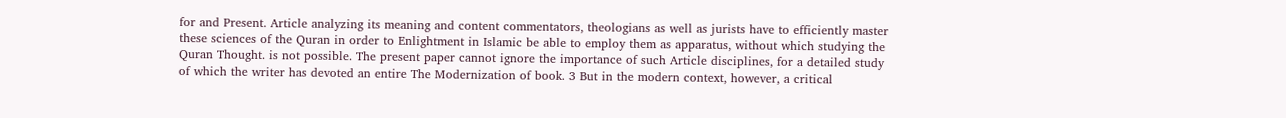for and Present. Article analyzing its meaning and content commentators, theologians as well as jurists have to efficiently master these sciences of the Quran in order to Enlightment in Islamic be able to employ them as apparatus, without which studying the Quran Thought. is not possible. The present paper cannot ignore the importance of such Article disciplines, for a detailed study of which the writer has devoted an entire The Modernization of book. 3 But in the modern context, however, a critical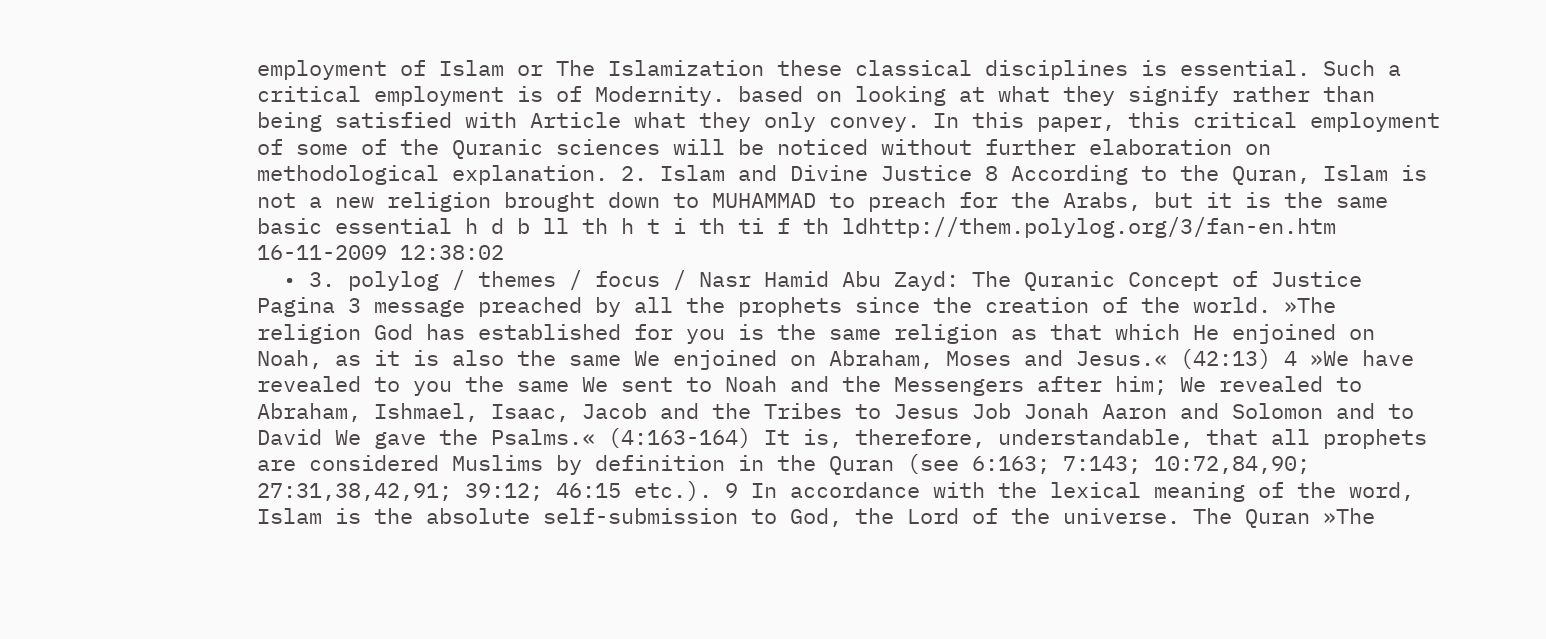employment of Islam or The Islamization these classical disciplines is essential. Such a critical employment is of Modernity. based on looking at what they signify rather than being satisfied with Article what they only convey. In this paper, this critical employment of some of the Quranic sciences will be noticed without further elaboration on methodological explanation. 2. Islam and Divine Justice 8 According to the Quran, Islam is not a new religion brought down to MUHAMMAD to preach for the Arabs, but it is the same basic essential h d b ll th h t i th ti f th ldhttp://them.polylog.org/3/fan-en.htm 16-11-2009 12:38:02
  • 3. polylog / themes / focus / Nasr Hamid Abu Zayd: The Quranic Concept of Justice Pagina 3 message preached by all the prophets since the creation of the world. »The religion God has established for you is the same religion as that which He enjoined on Noah, as it is also the same We enjoined on Abraham, Moses and Jesus.« (42:13) 4 »We have revealed to you the same We sent to Noah and the Messengers after him; We revealed to Abraham, Ishmael, Isaac, Jacob and the Tribes to Jesus Job Jonah Aaron and Solomon and to David We gave the Psalms.« (4:163-164) It is, therefore, understandable, that all prophets are considered Muslims by definition in the Quran (see 6:163; 7:143; 10:72,84,90; 27:31,38,42,91; 39:12; 46:15 etc.). 9 In accordance with the lexical meaning of the word, Islam is the absolute self-submission to God, the Lord of the universe. The Quran »The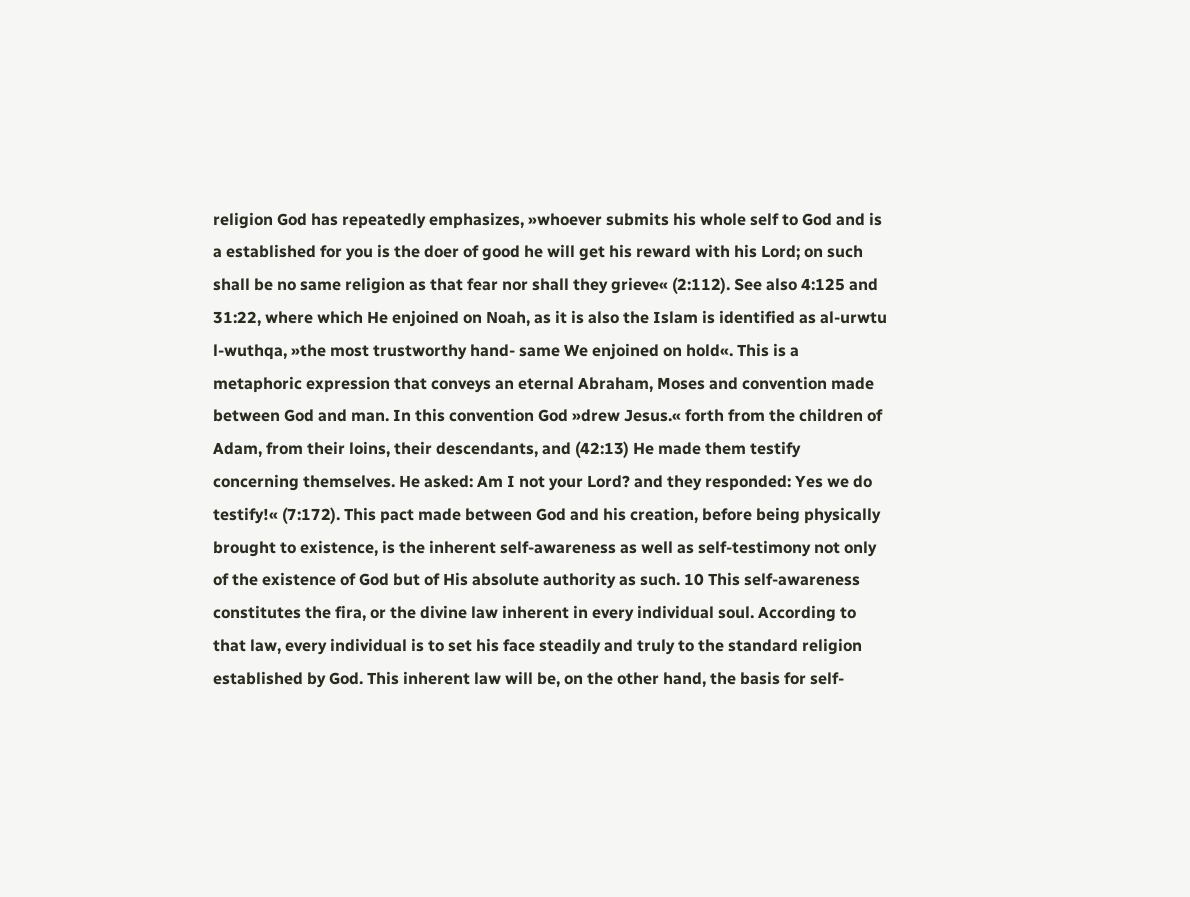religion God has repeatedly emphasizes, »whoever submits his whole self to God and is a established for you is the doer of good he will get his reward with his Lord; on such shall be no same religion as that fear nor shall they grieve« (2:112). See also 4:125 and 31:22, where which He enjoined on Noah, as it is also the Islam is identified as al-urwtu l-wuthqa, »the most trustworthy hand- same We enjoined on hold«. This is a metaphoric expression that conveys an eternal Abraham, Moses and convention made between God and man. In this convention God »drew Jesus.« forth from the children of Adam, from their loins, their descendants, and (42:13) He made them testify concerning themselves. He asked: Am I not your Lord? and they responded: Yes we do testify!« (7:172). This pact made between God and his creation, before being physically brought to existence, is the inherent self-awareness as well as self-testimony not only of the existence of God but of His absolute authority as such. 10 This self-awareness constitutes the fira, or the divine law inherent in every individual soul. According to that law, every individual is to set his face steadily and truly to the standard religion established by God. This inherent law will be, on the other hand, the basis for self-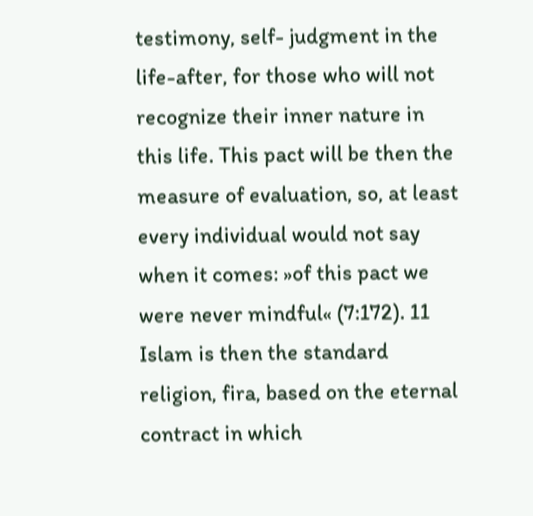testimony, self- judgment in the life-after, for those who will not recognize their inner nature in this life. This pact will be then the measure of evaluation, so, at least every individual would not say when it comes: »of this pact we were never mindful« (7:172). 11 Islam is then the standard religion, fira, based on the eternal contract in which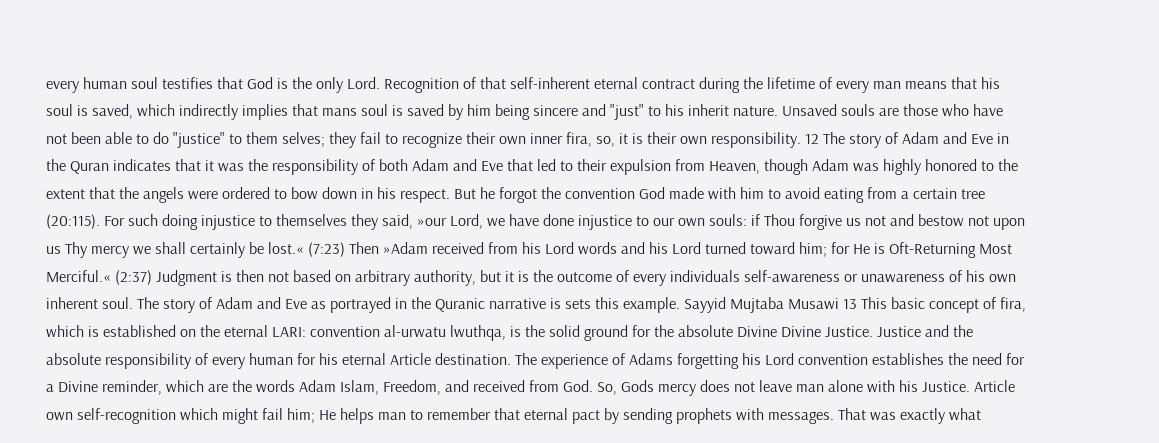every human soul testifies that God is the only Lord. Recognition of that self-inherent eternal contract during the lifetime of every man means that his soul is saved, which indirectly implies that mans soul is saved by him being sincere and "just" to his inherit nature. Unsaved souls are those who have not been able to do "justice" to them selves; they fail to recognize their own inner fira, so, it is their own responsibility. 12 The story of Adam and Eve in the Quran indicates that it was the responsibility of both Adam and Eve that led to their expulsion from Heaven, though Adam was highly honored to the extent that the angels were ordered to bow down in his respect. But he forgot the convention God made with him to avoid eating from a certain tree (20:115). For such doing injustice to themselves they said, »our Lord, we have done injustice to our own souls: if Thou forgive us not and bestow not upon us Thy mercy we shall certainly be lost.« (7:23) Then »Adam received from his Lord words and his Lord turned toward him; for He is Oft-Returning Most Merciful.« (2:37) Judgment is then not based on arbitrary authority, but it is the outcome of every individuals self-awareness or unawareness of his own inherent soul. The story of Adam and Eve as portrayed in the Quranic narrative is sets this example. Sayyid Mujtaba Musawi 13 This basic concept of fira, which is established on the eternal LARI: convention al-urwatu lwuthqa, is the solid ground for the absolute Divine Divine Justice. Justice and the absolute responsibility of every human for his eternal Article destination. The experience of Adams forgetting his Lord convention establishes the need for a Divine reminder, which are the words Adam Islam, Freedom, and received from God. So, Gods mercy does not leave man alone with his Justice. Article own self-recognition which might fail him; He helps man to remember that eternal pact by sending prophets with messages. That was exactly what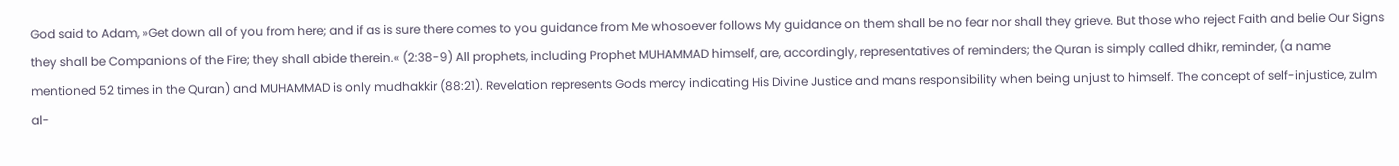God said to Adam, »Get down all of you from here; and if as is sure there comes to you guidance from Me whosoever follows My guidance on them shall be no fear nor shall they grieve. But those who reject Faith and belie Our Signs they shall be Companions of the Fire; they shall abide therein.« (2:38-9) All prophets, including Prophet MUHAMMAD himself, are, accordingly, representatives of reminders; the Quran is simply called dhikr, reminder, (a name mentioned 52 times in the Quran) and MUHAMMAD is only mudhakkir (88:21). Revelation represents Gods mercy indicating His Divine Justice and mans responsibility when being unjust to himself. The concept of self-injustice, zulm al-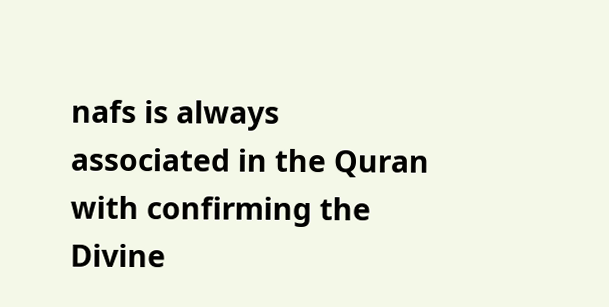nafs is always associated in the Quran with confirming the Divine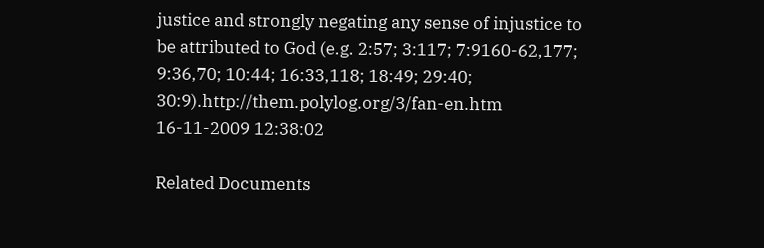justice and strongly negating any sense of injustice to be attributed to God (e.g. 2:57; 3:117; 7:9160-62,177; 9:36,70; 10:44; 16:33,118; 18:49; 29:40; 30:9).http://them.polylog.org/3/fan-en.htm 16-11-2009 12:38:02

Related Documents